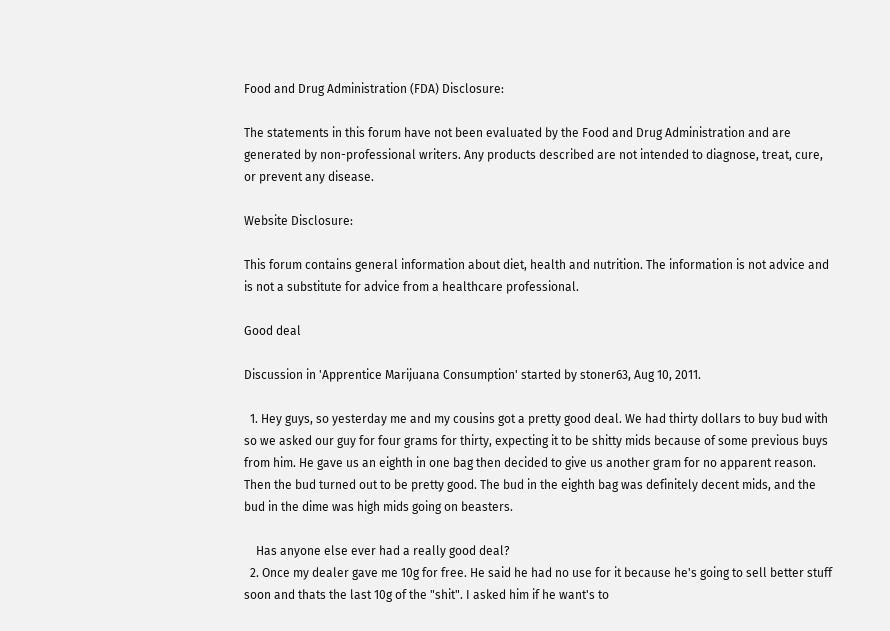Food and Drug Administration (FDA) Disclosure:

The statements in this forum have not been evaluated by the Food and Drug Administration and are generated by non-professional writers. Any products described are not intended to diagnose, treat, cure, or prevent any disease.

Website Disclosure:

This forum contains general information about diet, health and nutrition. The information is not advice and is not a substitute for advice from a healthcare professional.

Good deal

Discussion in 'Apprentice Marijuana Consumption' started by stoner63, Aug 10, 2011.

  1. Hey guys, so yesterday me and my cousins got a pretty good deal. We had thirty dollars to buy bud with so we asked our guy for four grams for thirty, expecting it to be shitty mids because of some previous buys from him. He gave us an eighth in one bag then decided to give us another gram for no apparent reason. Then the bud turned out to be pretty good. The bud in the eighth bag was definitely decent mids, and the bud in the dime was high mids going on beasters.

    Has anyone else ever had a really good deal?
  2. Once my dealer gave me 10g for free. He said he had no use for it because he's going to sell better stuff soon and thats the last 10g of the "shit". I asked him if he want's to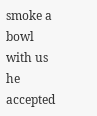smoke a bowl with us he accepted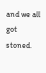and we all got stoned.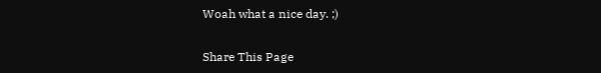Woah what a nice day. ;)

Share This Page